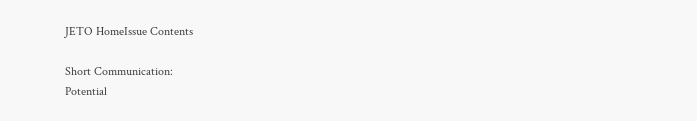JETO HomeIssue Contents

Short Communication:
Potential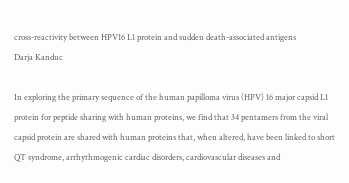cross-reactivity between HPV16 L1 protein and sudden death-associated antigens
Darja Kanduc

In exploring the primary sequence of the human papilloma virus (HPV) 16 major capsid L1 protein for peptide sharing with human proteins, we find that 34 pentamers from the viral capsid protein are shared with human proteins that, when altered, have been linked to short QT syndrome, arrhythmogenic cardiac disorders, cardiovascular diseases and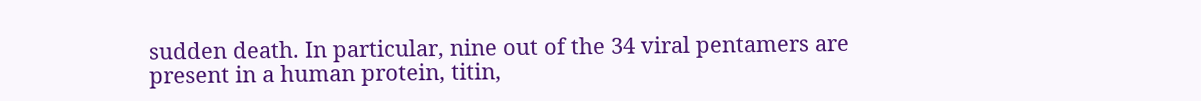sudden death. In particular, nine out of the 34 viral pentamers are present in a human protein, titin,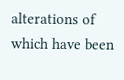alterations of which have been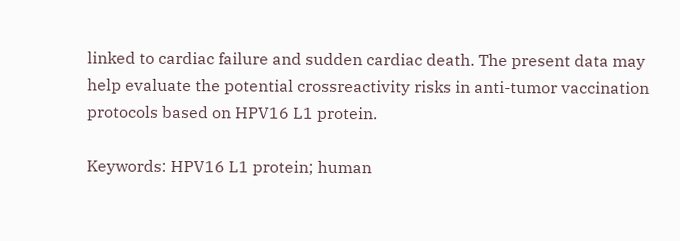linked to cardiac failure and sudden cardiac death. The present data may help evaluate the potential crossreactivity risks in anti-tumor vaccination protocols based on HPV16 L1 protein.

Keywords: HPV16 L1 protein; human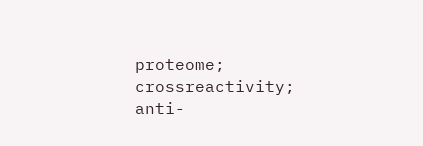proteome; crossreactivity; anti-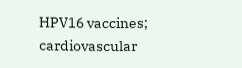HPV16 vaccines; cardiovascular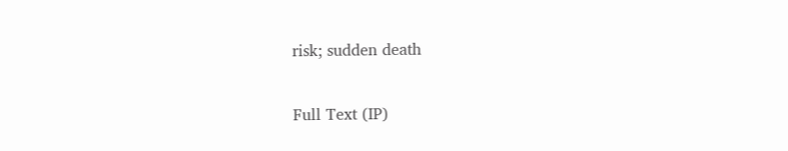risk; sudden death

Full Text (IP)